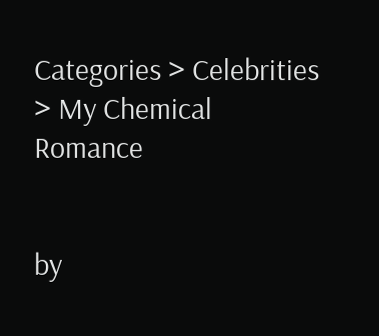Categories > Celebrities > My Chemical Romance


by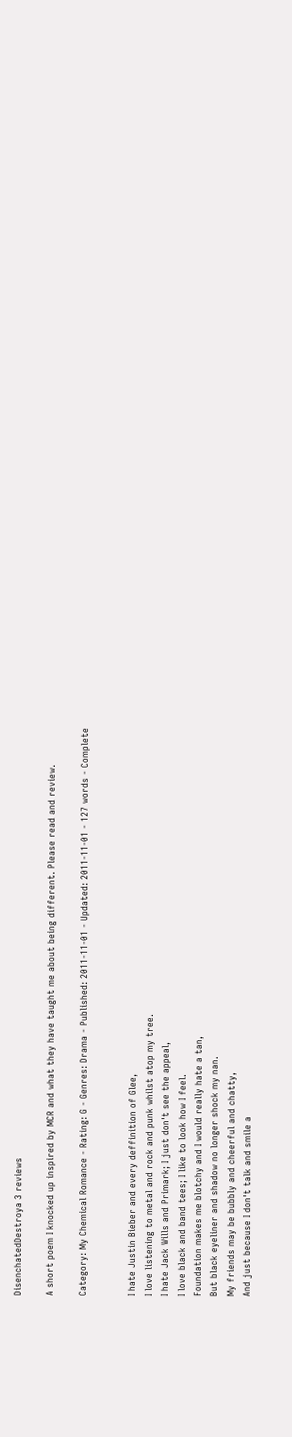DisenchatedDestroya 3 reviews

A short poem I knocked up inspired by MCR and what they have taught me about being different. Please read and review.

Category: My Chemical Romance - Rating: G - Genres: Drama - Published: 2011-11-01 - Updated: 2011-11-01 - 127 words - Complete


I hate Justin Bieber and every deffinition of Glee,
I love listening to metal and rock and punk whilst atop my tree.
I hate Jack Wills and Primark; I just don't see the appeal,
I love black and band tees; I like to look how I feel.
Foundation makes me blotchy and I would really hate a tan,
But black eyeliner and shadow no longer shock my nan.
My friends may be bubbly and cheerful and chatty,
And just because I don't talk and smile a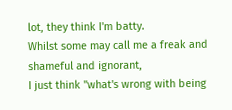lot, they think I'm batty.
Whilst some may call me a freak and shameful and ignorant,
I just think "what's wrong with being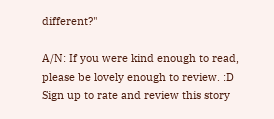different?"

A/N: If you were kind enough to read, please be lovely enough to review. :D
Sign up to rate and review this story